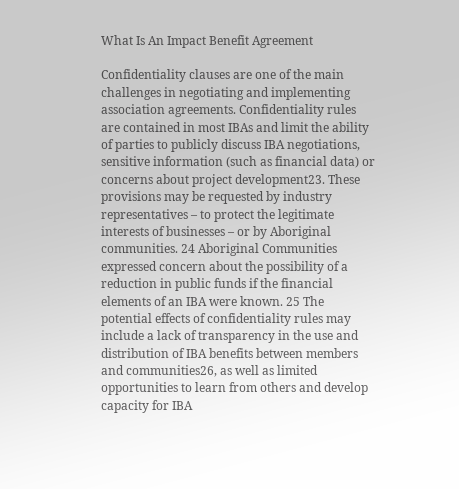What Is An Impact Benefit Agreement

Confidentiality clauses are one of the main challenges in negotiating and implementing association agreements. Confidentiality rules are contained in most IBAs and limit the ability of parties to publicly discuss IBA negotiations, sensitive information (such as financial data) or concerns about project development23. These provisions may be requested by industry representatives – to protect the legitimate interests of businesses – or by Aboriginal communities. 24 Aboriginal Communities expressed concern about the possibility of a reduction in public funds if the financial elements of an IBA were known. 25 The potential effects of confidentiality rules may include a lack of transparency in the use and distribution of IBA benefits between members and communities26, as well as limited opportunities to learn from others and develop capacity for IBA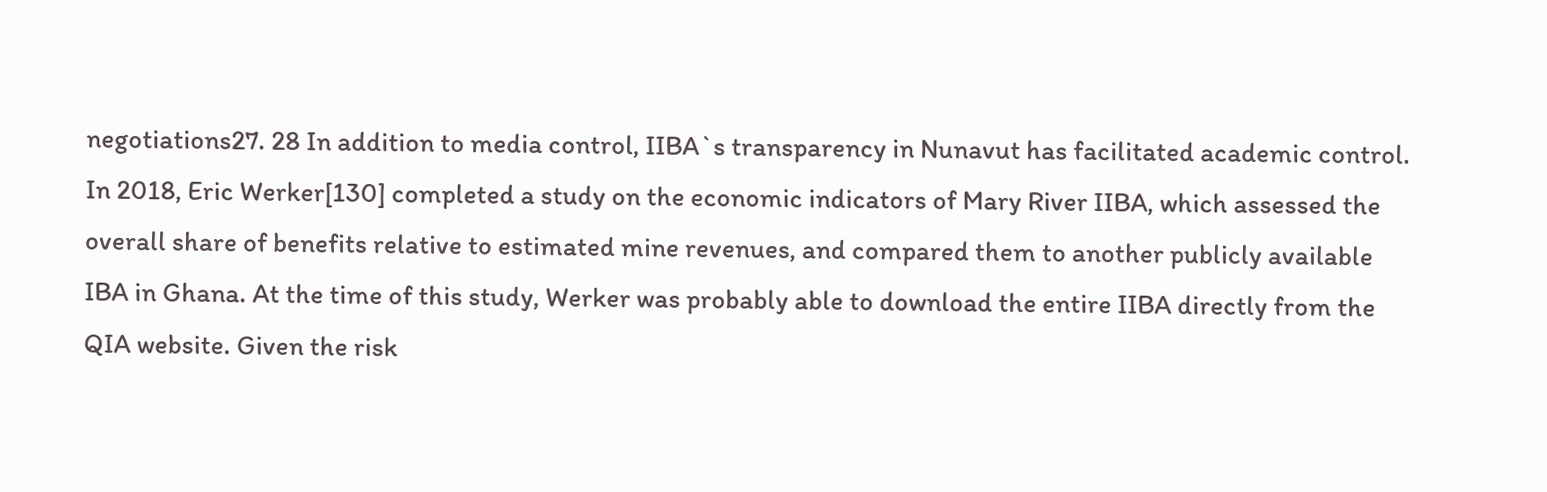negotiations27. 28 In addition to media control, IIBA`s transparency in Nunavut has facilitated academic control. In 2018, Eric Werker[130] completed a study on the economic indicators of Mary River IIBA, which assessed the overall share of benefits relative to estimated mine revenues, and compared them to another publicly available IBA in Ghana. At the time of this study, Werker was probably able to download the entire IIBA directly from the QIA website. Given the risk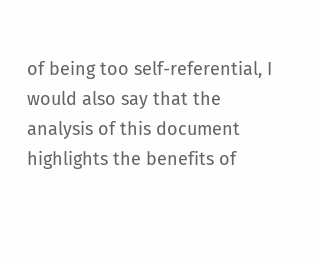of being too self-referential, I would also say that the analysis of this document highlights the benefits of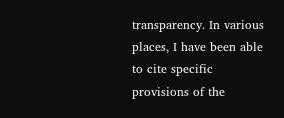transparency. In various places, I have been able to cite specific provisions of the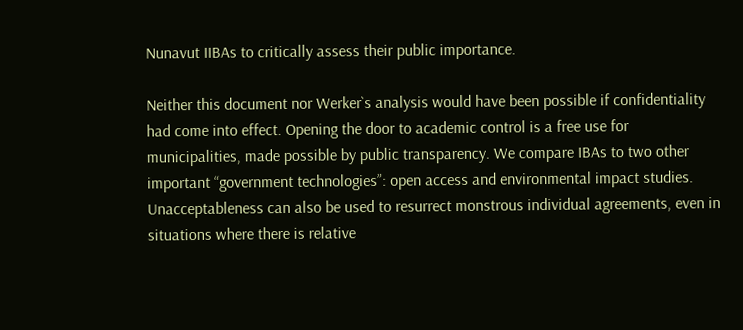Nunavut IIBAs to critically assess their public importance.

Neither this document nor Werker`s analysis would have been possible if confidentiality had come into effect. Opening the door to academic control is a free use for municipalities, made possible by public transparency. We compare IBAs to two other important “government technologies”: open access and environmental impact studies. Unacceptableness can also be used to resurrect monstrous individual agreements, even in situations where there is relative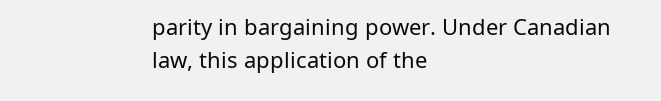parity in bargaining power. Under Canadian law, this application of the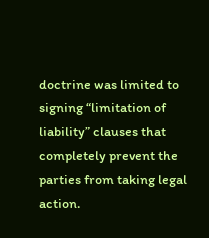doctrine was limited to signing “limitation of liability” clauses that completely prevent the parties from taking legal action.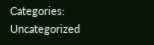Categories: Uncategorized